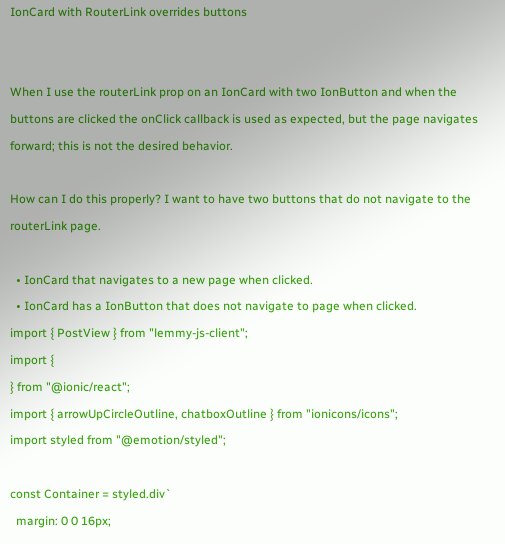IonCard with RouterLink overrides buttons


When I use the routerLink prop on an IonCard with two IonButton and when the buttons are clicked the onClick callback is used as expected, but the page navigates forward; this is not the desired behavior.

How can I do this properly? I want to have two buttons that do not navigate to the routerLink page.

  • IonCard that navigates to a new page when clicked.
  • IonCard has a IonButton that does not navigate to page when clicked.
import { PostView } from "lemmy-js-client";
import {
} from "@ionic/react";
import { arrowUpCircleOutline, chatboxOutline } from "ionicons/icons";
import styled from "@emotion/styled";

const Container = styled.div`
  margin: 0 0 16px;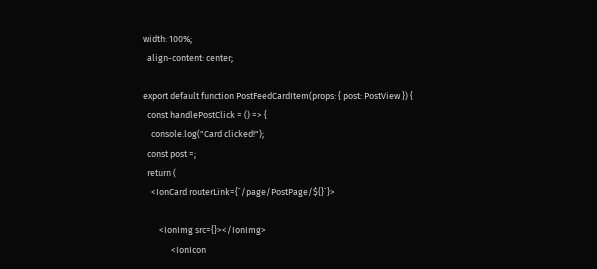width: 100%;
  align-content: center;

export default function PostFeedCardItem(props: { post: PostView }) {
  const handlePostClick = () => {
    console.log("Card clicked!");
  const post =;
  return (
    <IonCard routerLink={`/page/PostPage/${}`}>

        <IonImg src={}></IonImg>
              <IonIcon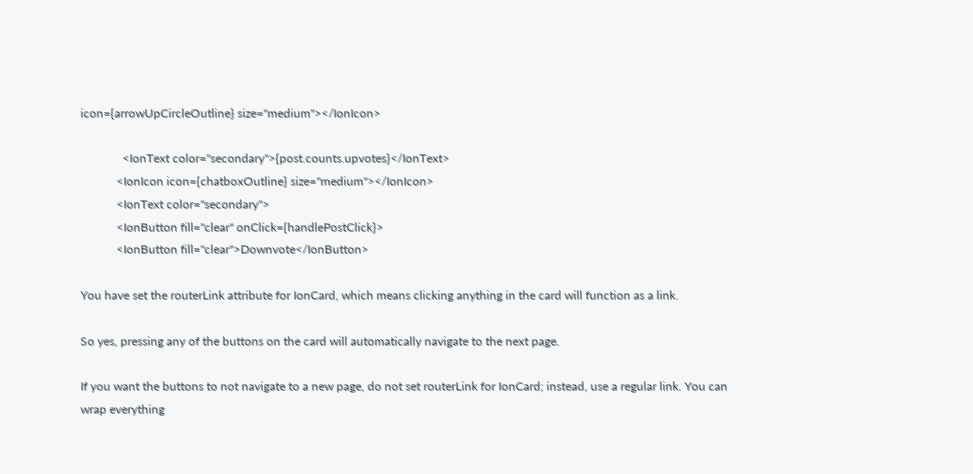icon={arrowUpCircleOutline} size="medium"></IonIcon>

              <IonText color="secondary">{post.counts.upvotes}</IonText>
            <IonIcon icon={chatboxOutline} size="medium"></IonIcon>
            <IonText color="secondary">
            <IonButton fill="clear" onClick={handlePostClick}>
            <IonButton fill="clear">Downvote</IonButton>

You have set the routerLink attribute for IonCard, which means clicking anything in the card will function as a link.

So yes, pressing any of the buttons on the card will automatically navigate to the next page.

If you want the buttons to not navigate to a new page, do not set routerLink for IonCard; instead, use a regular link. You can wrap everything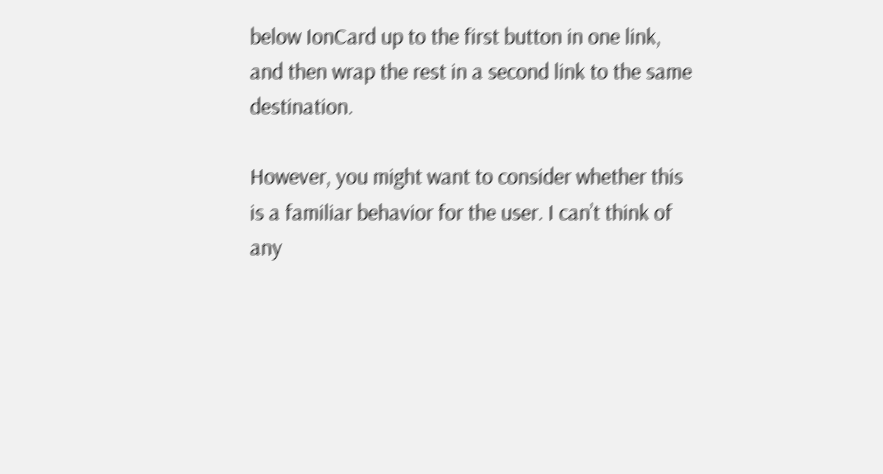below IonCard up to the first button in one link, and then wrap the rest in a second link to the same destination.

However, you might want to consider whether this is a familiar behavior for the user. I can’t think of any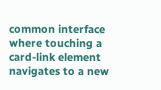common interface where touching a card-link element navigates to a new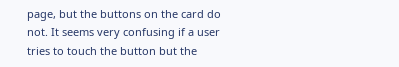page, but the buttons on the card do not. It seems very confusing if a user tries to touch the button but the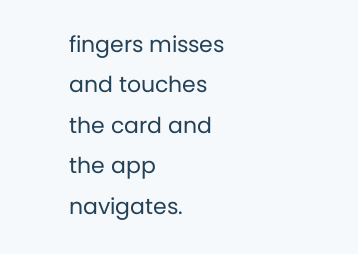fingers misses and touches the card and the app navigates.